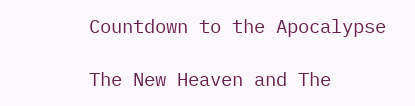Countdown to the Apocalypse

The New Heaven and The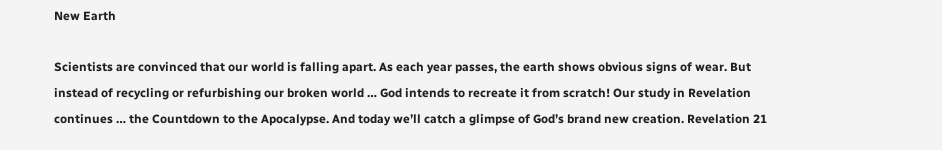New Earth

Scientists are convinced that our world is falling apart. As each year passes, the earth shows obvious signs of wear. But instead of recycling or refurbishing our broken world … God intends to recreate it from scratch! Our study in Revelation continues … the Countdown to the Apocalypse. And today we’ll catch a glimpse of God’s brand new creation. Revelation 21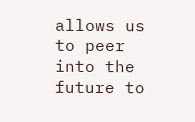allows us to peer into the future to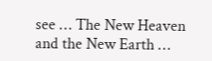see … The New Heaven and the New Earth …